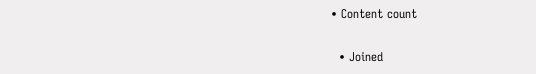• Content count

  • Joined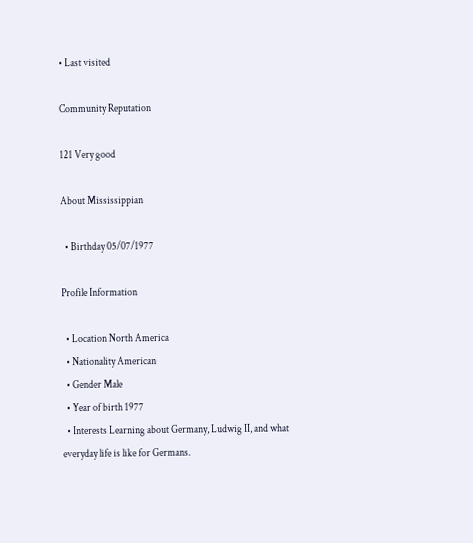• Last visited

Community Reputation

121 Very good

About Mississippian

  • Birthday 05/07/1977

Profile Information

  • Location North America
  • Nationality American
  • Gender Male
  • Year of birth 1977
  • Interests Learning about Germany, Ludwig II, and what everyday life is like for Germans.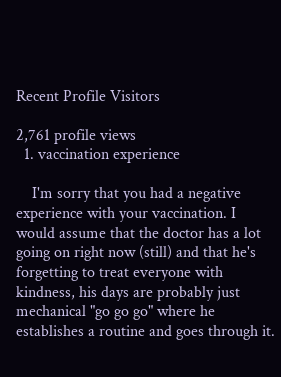Recent Profile Visitors

2,761 profile views
  1. vaccination experience

    I'm sorry that you had a negative experience with your vaccination. I would assume that the doctor has a lot going on right now (still) and that he's forgetting to treat everyone with kindness, his days are probably just mechanical "go go go" where he establishes a routine and goes through it.